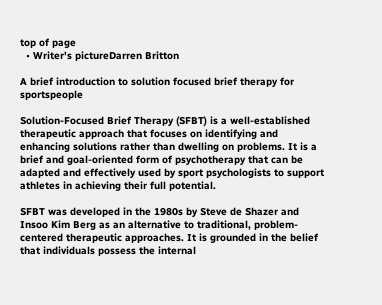top of page
  • Writer's pictureDarren Britton

A brief introduction to solution focused brief therapy for sportspeople

Solution-Focused Brief Therapy (SFBT) is a well-established therapeutic approach that focuses on identifying and enhancing solutions rather than dwelling on problems. It is a brief and goal-oriented form of psychotherapy that can be adapted and effectively used by sport psychologists to support athletes in achieving their full potential.

SFBT was developed in the 1980s by Steve de Shazer and Insoo Kim Berg as an alternative to traditional, problem-centered therapeutic approaches. It is grounded in the belief that individuals possess the internal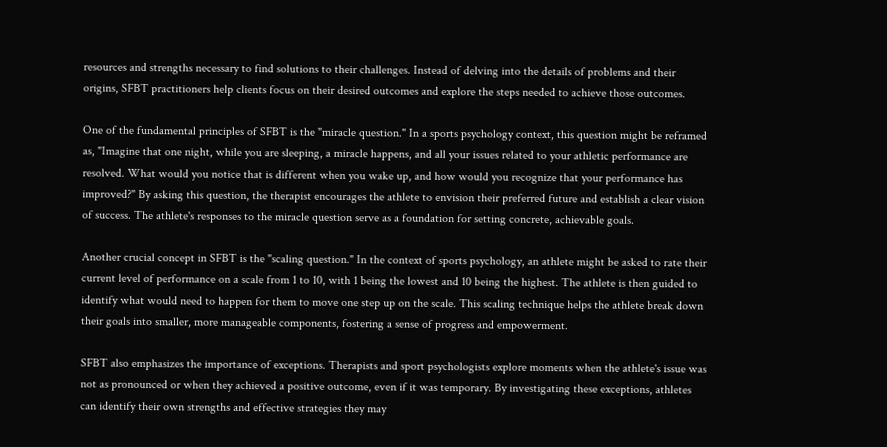resources and strengths necessary to find solutions to their challenges. Instead of delving into the details of problems and their origins, SFBT practitioners help clients focus on their desired outcomes and explore the steps needed to achieve those outcomes.

One of the fundamental principles of SFBT is the "miracle question." In a sports psychology context, this question might be reframed as, "Imagine that one night, while you are sleeping, a miracle happens, and all your issues related to your athletic performance are resolved. What would you notice that is different when you wake up, and how would you recognize that your performance has improved?" By asking this question, the therapist encourages the athlete to envision their preferred future and establish a clear vision of success. The athlete's responses to the miracle question serve as a foundation for setting concrete, achievable goals.

Another crucial concept in SFBT is the "scaling question." In the context of sports psychology, an athlete might be asked to rate their current level of performance on a scale from 1 to 10, with 1 being the lowest and 10 being the highest. The athlete is then guided to identify what would need to happen for them to move one step up on the scale. This scaling technique helps the athlete break down their goals into smaller, more manageable components, fostering a sense of progress and empowerment.

SFBT also emphasizes the importance of exceptions. Therapists and sport psychologists explore moments when the athlete's issue was not as pronounced or when they achieved a positive outcome, even if it was temporary. By investigating these exceptions, athletes can identify their own strengths and effective strategies they may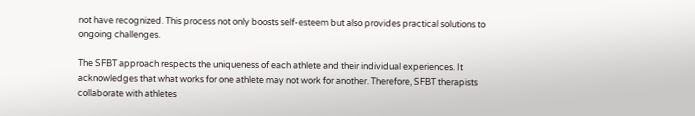not have recognized. This process not only boosts self-esteem but also provides practical solutions to ongoing challenges.

The SFBT approach respects the uniqueness of each athlete and their individual experiences. It acknowledges that what works for one athlete may not work for another. Therefore, SFBT therapists collaborate with athletes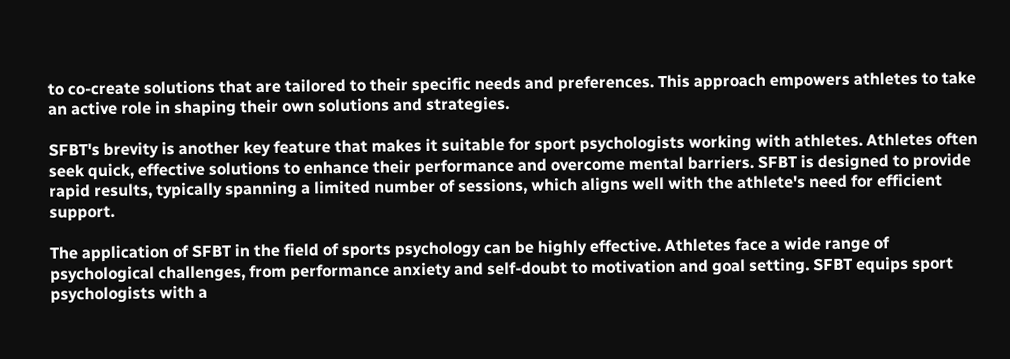to co-create solutions that are tailored to their specific needs and preferences. This approach empowers athletes to take an active role in shaping their own solutions and strategies.

SFBT's brevity is another key feature that makes it suitable for sport psychologists working with athletes. Athletes often seek quick, effective solutions to enhance their performance and overcome mental barriers. SFBT is designed to provide rapid results, typically spanning a limited number of sessions, which aligns well with the athlete's need for efficient support.

The application of SFBT in the field of sports psychology can be highly effective. Athletes face a wide range of psychological challenges, from performance anxiety and self-doubt to motivation and goal setting. SFBT equips sport psychologists with a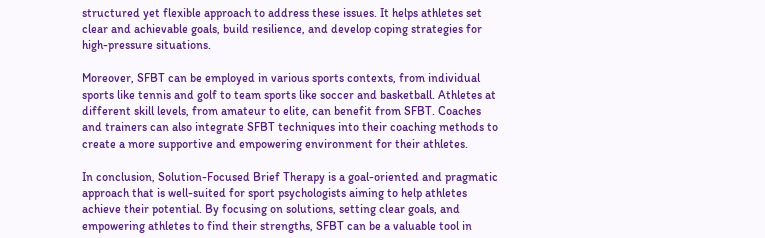structured yet flexible approach to address these issues. It helps athletes set clear and achievable goals, build resilience, and develop coping strategies for high-pressure situations.

Moreover, SFBT can be employed in various sports contexts, from individual sports like tennis and golf to team sports like soccer and basketball. Athletes at different skill levels, from amateur to elite, can benefit from SFBT. Coaches and trainers can also integrate SFBT techniques into their coaching methods to create a more supportive and empowering environment for their athletes.

In conclusion, Solution-Focused Brief Therapy is a goal-oriented and pragmatic approach that is well-suited for sport psychologists aiming to help athletes achieve their potential. By focusing on solutions, setting clear goals, and empowering athletes to find their strengths, SFBT can be a valuable tool in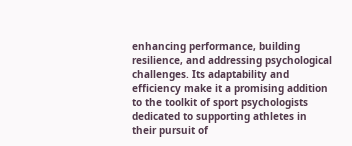enhancing performance, building resilience, and addressing psychological challenges. Its adaptability and efficiency make it a promising addition to the toolkit of sport psychologists dedicated to supporting athletes in their pursuit of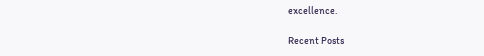excellence.

Recent Posts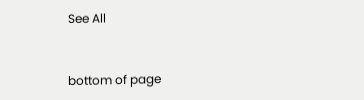See All


bottom of page